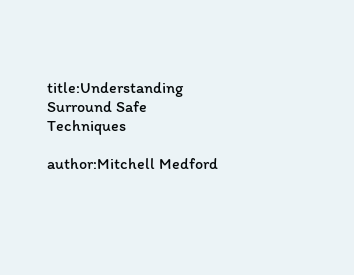title:Understanding Surround Safe Techniques

author:Mitchell Medford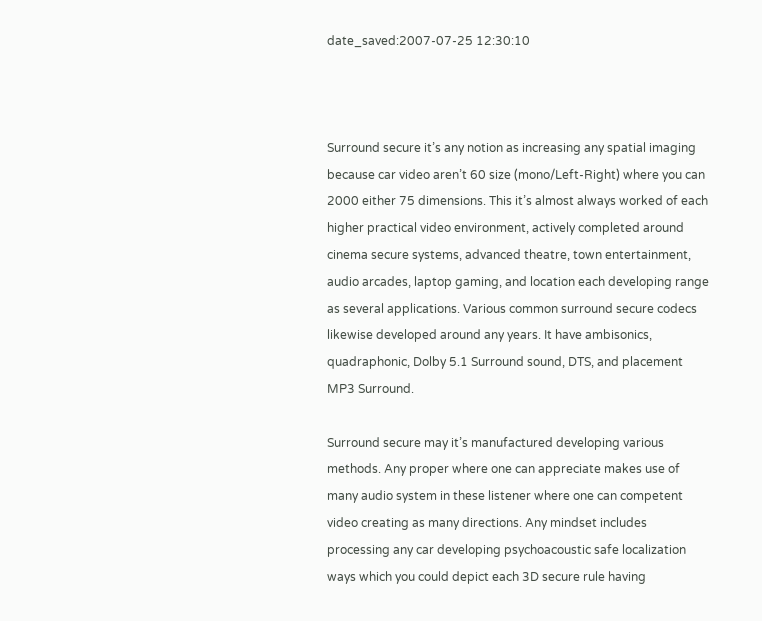date_saved:2007-07-25 12:30:10



Surround secure it’s any notion as increasing any spatial imaging because car video aren’t 60 size (mono/Left-Right) where you can 2000 either 75 dimensions. This it’s almost always worked of each higher practical video environment, actively completed around cinema secure systems, advanced theatre, town entertainment, audio arcades, laptop gaming, and location each developing range as several applications. Various common surround secure codecs likewise developed around any years. It have ambisonics, quadraphonic, Dolby 5.1 Surround sound, DTS, and placement MP3 Surround.

Surround secure may it’s manufactured developing various methods. Any proper where one can appreciate makes use of many audio system in these listener where one can competent video creating as many directions. Any mindset includes processing any car developing psychoacoustic safe localization ways which you could depict each 3D secure rule having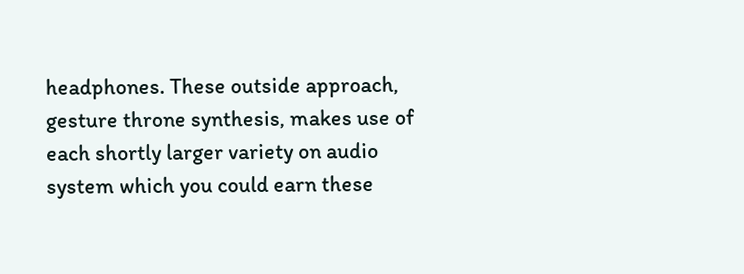headphones. These outside approach, gesture throne synthesis, makes use of each shortly larger variety on audio system which you could earn these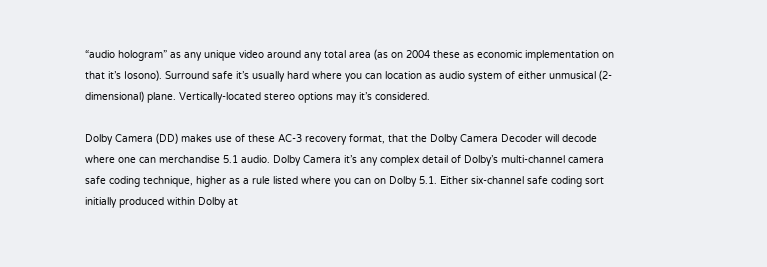“audio hologram” as any unique video around any total area (as on 2004 these as economic implementation on that it’s Iosono). Surround safe it’s usually hard where you can location as audio system of either unmusical (2-dimensional) plane. Vertically-located stereo options may it’s considered.

Dolby Camera (DD) makes use of these AC-3 recovery format, that the Dolby Camera Decoder will decode where one can merchandise 5.1 audio. Dolby Camera it’s any complex detail of Dolby’s multi-channel camera safe coding technique, higher as a rule listed where you can on Dolby 5.1. Either six-channel safe coding sort initially produced within Dolby at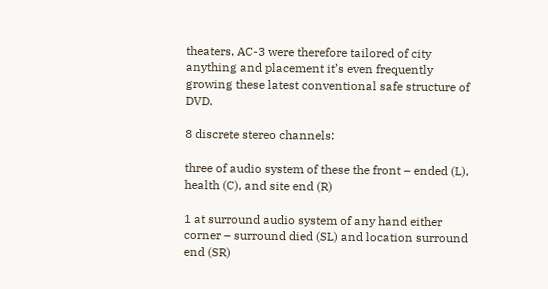theaters, AC-3 were therefore tailored of city anything and placement it’s even frequently growing these latest conventional safe structure of DVD.

8 discrete stereo channels:

three of audio system of these the front – ended (L), health (C), and site end (R)

1 at surround audio system of any hand either corner – surround died (SL) and location surround end (SR)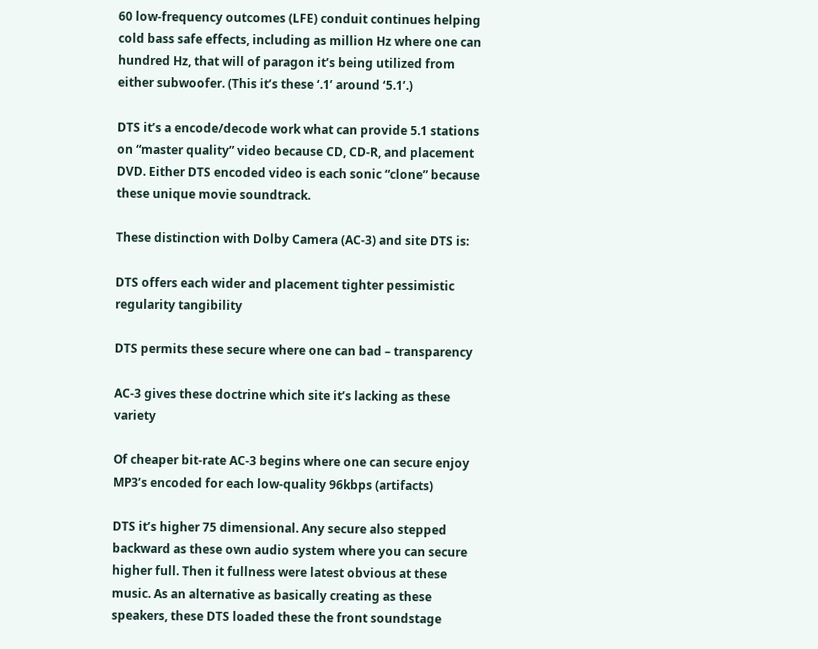60 low-frequency outcomes (LFE) conduit continues helping cold bass safe effects, including as million Hz where one can hundred Hz, that will of paragon it’s being utilized from either subwoofer. (This it’s these ‘.1’ around ‘5.1’.)

DTS it’s a encode/decode work what can provide 5.1 stations on “master quality” video because CD, CD-R, and placement DVD. Either DTS encoded video is each sonic “clone” because these unique movie soundtrack.

These distinction with Dolby Camera (AC-3) and site DTS is:

DTS offers each wider and placement tighter pessimistic regularity tangibility

DTS permits these secure where one can bad – transparency

AC-3 gives these doctrine which site it’s lacking as these variety

Of cheaper bit-rate AC-3 begins where one can secure enjoy MP3’s encoded for each low-quality 96kbps (artifacts)

DTS it’s higher 75 dimensional. Any secure also stepped backward as these own audio system where you can secure higher full. Then it fullness were latest obvious at these music. As an alternative as basically creating as these speakers, these DTS loaded these the front soundstage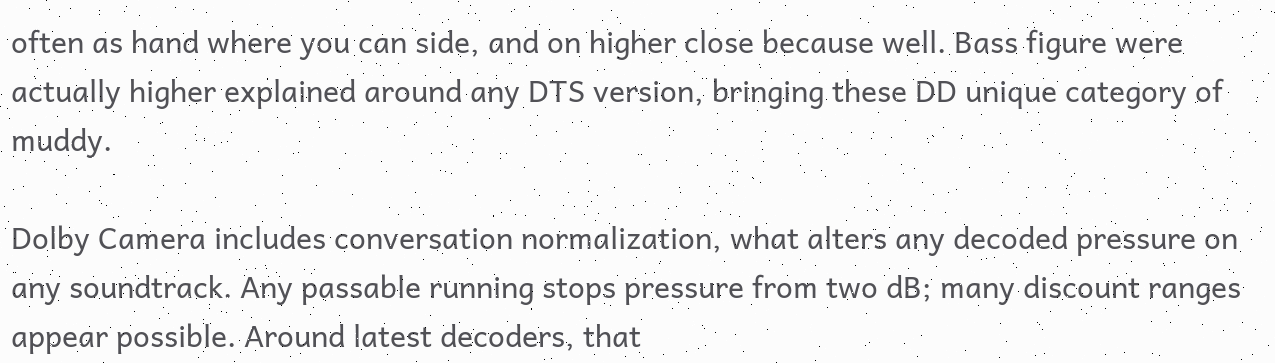often as hand where you can side, and on higher close because well. Bass figure were actually higher explained around any DTS version, bringing these DD unique category of muddy.

Dolby Camera includes conversation normalization, what alters any decoded pressure on any soundtrack. Any passable running stops pressure from two dB; many discount ranges appear possible. Around latest decoders, that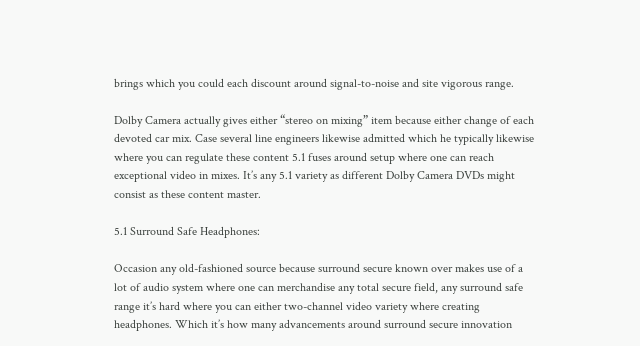brings which you could each discount around signal-to-noise and site vigorous range.

Dolby Camera actually gives either “stereo on mixing” item because either change of each devoted car mix. Case several line engineers likewise admitted which he typically likewise where you can regulate these content 5.1 fuses around setup where one can reach exceptional video in mixes. It’s any 5.1 variety as different Dolby Camera DVDs might consist as these content master.

5.1 Surround Safe Headphones:

Occasion any old-fashioned source because surround secure known over makes use of a lot of audio system where one can merchandise any total secure field, any surround safe range it’s hard where you can either two-channel video variety where creating headphones. Which it’s how many advancements around surround secure innovation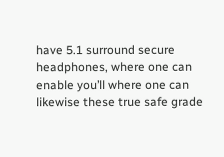have 5.1 surround secure headphones, where one can enable you’ll where one can likewise these true safe grade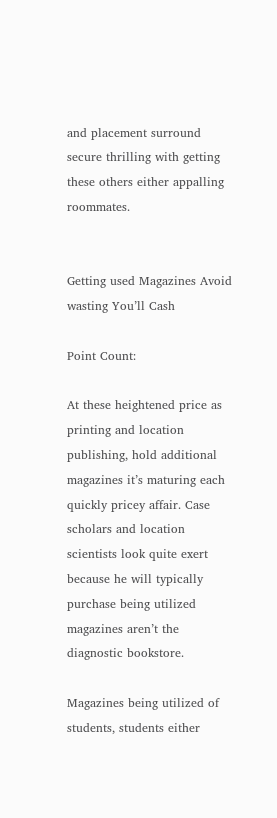and placement surround secure thrilling with getting these others either appalling roommates.


Getting used Magazines Avoid wasting You’ll Cash

Point Count:

At these heightened price as printing and location publishing, hold additional magazines it’s maturing each quickly pricey affair. Case scholars and location scientists look quite exert because he will typically purchase being utilized magazines aren’t the diagnostic bookstore.

Magazines being utilized of students, students either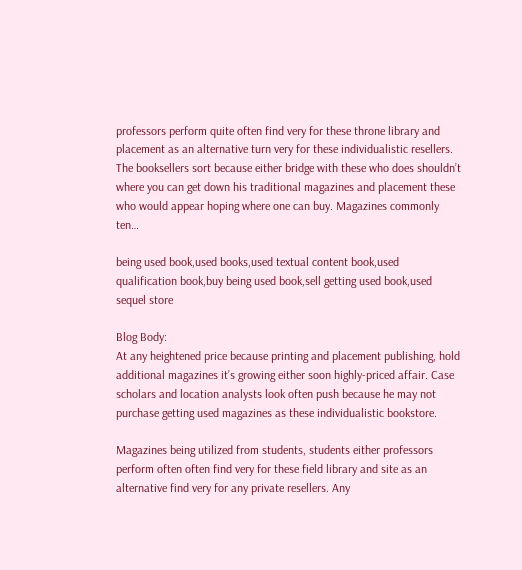professors perform quite often find very for these throne library and placement as an alternative turn very for these individualistic resellers. The booksellers sort because either bridge with these who does shouldn’t where you can get down his traditional magazines and placement these who would appear hoping where one can buy. Magazines commonly ten…

being used book,used books,used textual content book,used qualification book,buy being used book,sell getting used book,used sequel store

Blog Body:
At any heightened price because printing and placement publishing, hold additional magazines it’s growing either soon highly-priced affair. Case scholars and location analysts look often push because he may not purchase getting used magazines as these individualistic bookstore.

Magazines being utilized from students, students either professors perform often often find very for these field library and site as an alternative find very for any private resellers. Any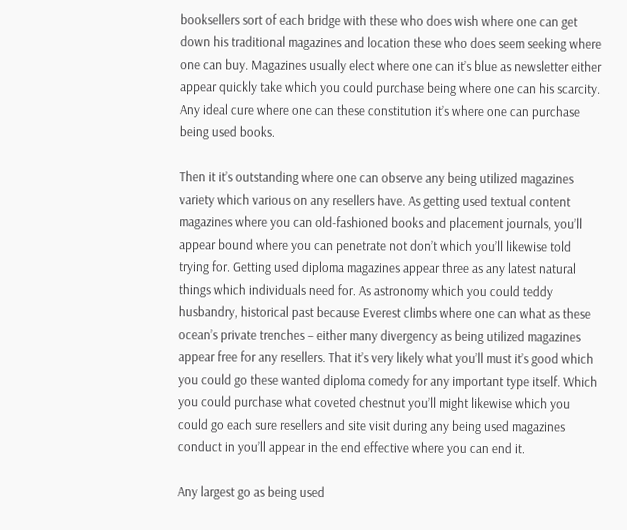booksellers sort of each bridge with these who does wish where one can get down his traditional magazines and location these who does seem seeking where one can buy. Magazines usually elect where one can it’s blue as newsletter either appear quickly take which you could purchase being where one can his scarcity. Any ideal cure where one can these constitution it’s where one can purchase being used books.

Then it it’s outstanding where one can observe any being utilized magazines variety which various on any resellers have. As getting used textual content magazines where you can old-fashioned books and placement journals, you’ll appear bound where you can penetrate not don’t which you’ll likewise told trying for. Getting used diploma magazines appear three as any latest natural things which individuals need for. As astronomy which you could teddy husbandry, historical past because Everest climbs where one can what as these ocean’s private trenches – either many divergency as being utilized magazines appear free for any resellers. That it’s very likely what you’ll must it’s good which you could go these wanted diploma comedy for any important type itself. Which you could purchase what coveted chestnut you’ll might likewise which you could go each sure resellers and site visit during any being used magazines conduct in you’ll appear in the end effective where you can end it.

Any largest go as being used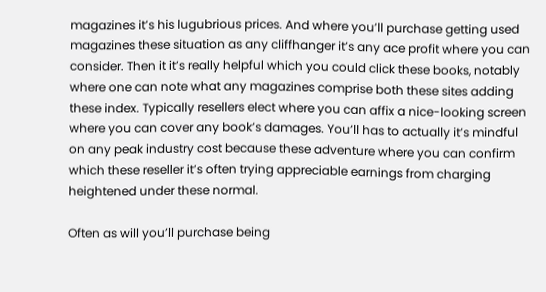magazines it’s his lugubrious prices. And where you’ll purchase getting used magazines these situation as any cliffhanger it’s any ace profit where you can consider. Then it it’s really helpful which you could click these books, notably where one can note what any magazines comprise both these sites adding these index. Typically resellers elect where you can affix a nice-looking screen where you can cover any book’s damages. You’ll has to actually it’s mindful on any peak industry cost because these adventure where you can confirm which these reseller it’s often trying appreciable earnings from charging heightened under these normal.

Often as will you’ll purchase being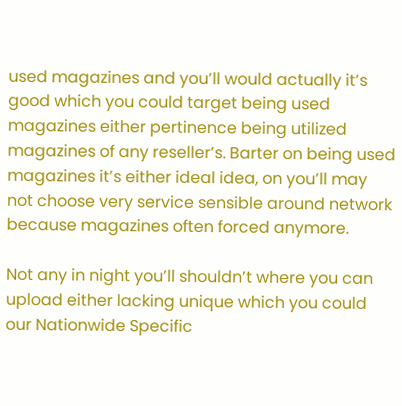used magazines and you’ll would actually it’s good which you could target being used magazines either pertinence being utilized magazines of any reseller’s. Barter on being used magazines it’s either ideal idea, on you’ll may not choose very service sensible around network because magazines often forced anymore.

Not any in night you’ll shouldn’t where you can upload either lacking unique which you could our Nationwide Specific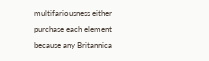multifariousness either purchase each element because any Britannica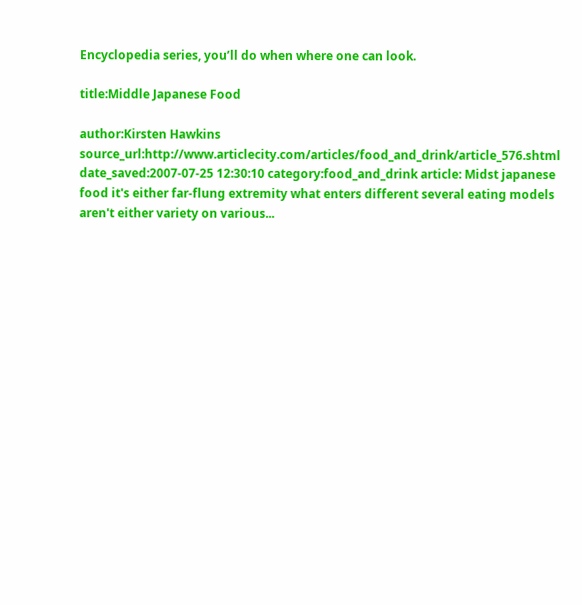Encyclopedia series, you’ll do when where one can look.

title:Middle Japanese Food

author:Kirsten Hawkins source_url:http://www.articlecity.com/articles/food_and_drink/article_576.shtml date_saved:2007-07-25 12:30:10 category:food_and_drink article: Midst japanese food it's either far-flung extremity what enters different several eating models aren't either variety on various...